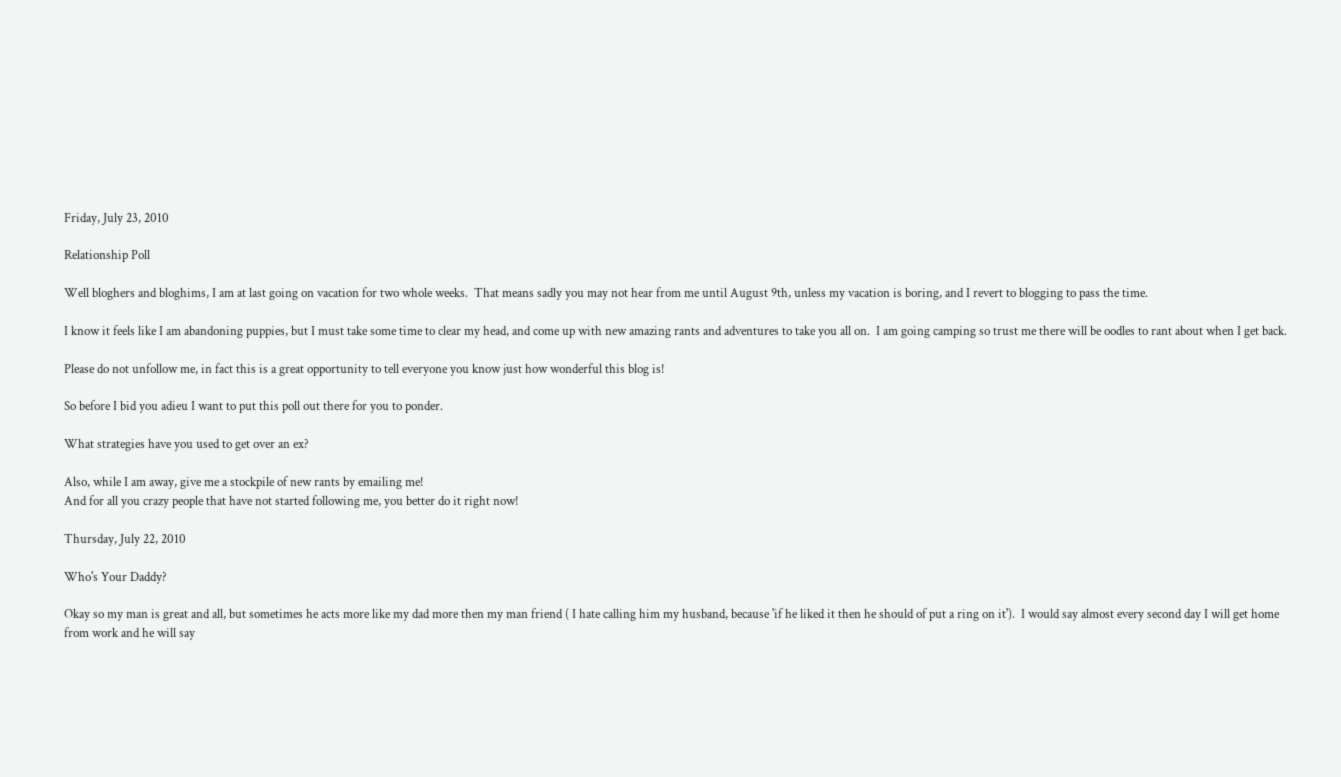Friday, July 23, 2010

Relationship Poll

Well bloghers and bloghims, I am at last going on vacation for two whole weeks.  That means sadly you may not hear from me until August 9th, unless my vacation is boring, and I revert to blogging to pass the time.

I know it feels like I am abandoning puppies, but I must take some time to clear my head, and come up with new amazing rants and adventures to take you all on.  I am going camping so trust me there will be oodles to rant about when I get back.

Please do not unfollow me, in fact this is a great opportunity to tell everyone you know just how wonderful this blog is!

So before I bid you adieu I want to put this poll out there for you to ponder.

What strategies have you used to get over an ex?

Also, while I am away, give me a stockpile of new rants by emailing me!
And for all you crazy people that have not started following me, you better do it right now!

Thursday, July 22, 2010

Who's Your Daddy?

Okay so my man is great and all, but sometimes he acts more like my dad more then my man friend ( I hate calling him my husband, because 'if he liked it then he should of put a ring on it').  I would say almost every second day I will get home from work and he will say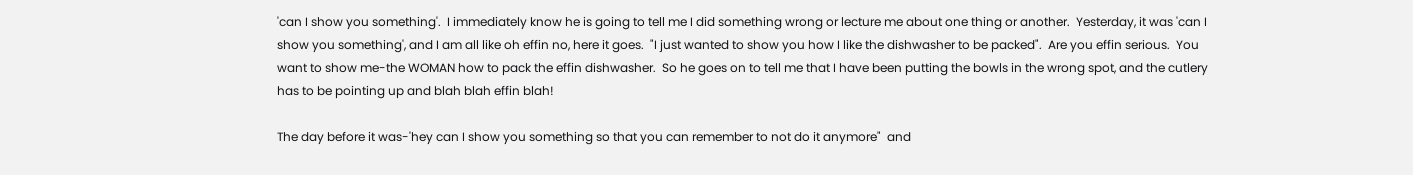'can I show you something'.  I immediately know he is going to tell me I did something wrong or lecture me about one thing or another.  Yesterday, it was 'can I show you something', and I am all like oh effin no, here it goes.  "I just wanted to show you how I like the dishwasher to be packed".  Are you effin serious.  You want to show me-the WOMAN how to pack the effin dishwasher.  So he goes on to tell me that I have been putting the bowls in the wrong spot, and the cutlery has to be pointing up and blah blah effin blah!

The day before it was-'hey can I show you something so that you can remember to not do it anymore"  and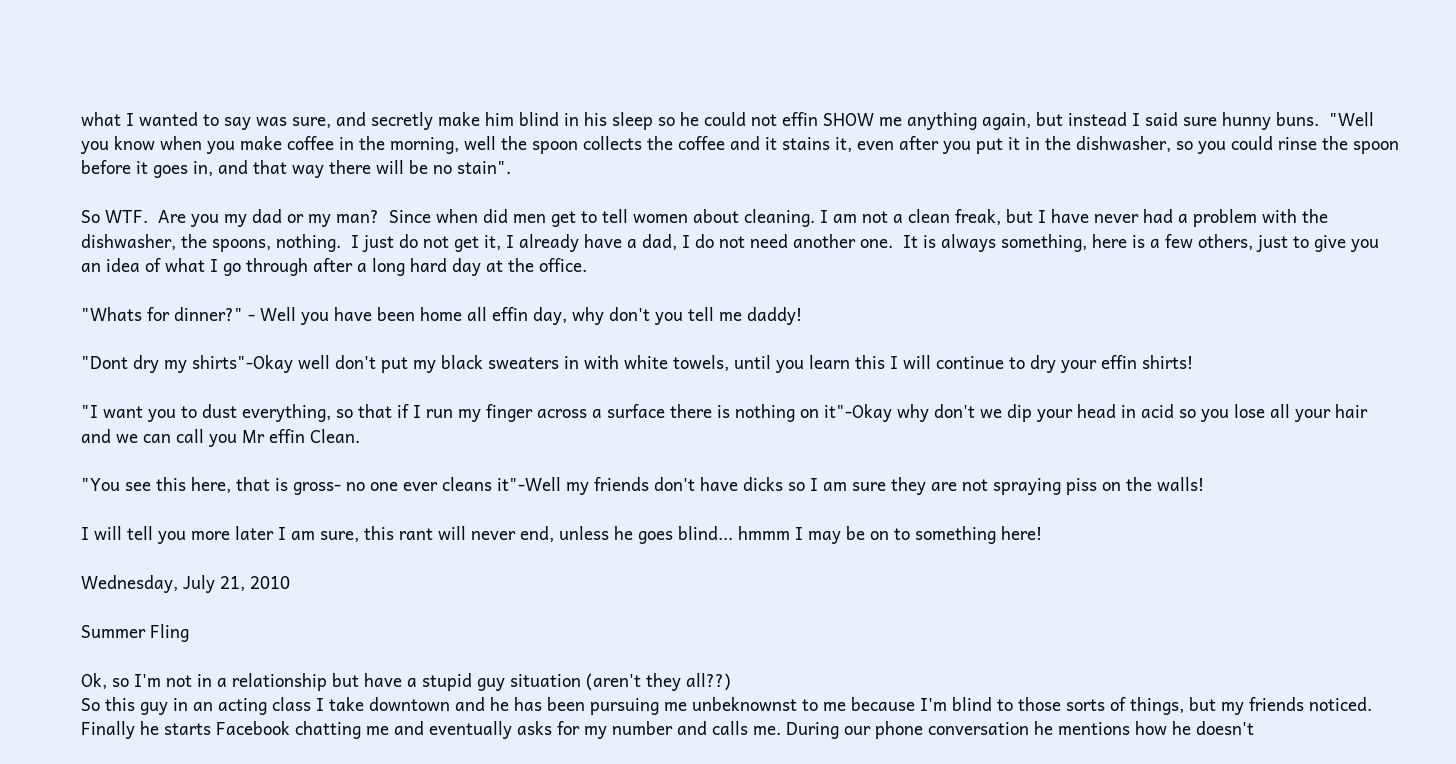what I wanted to say was sure, and secretly make him blind in his sleep so he could not effin SHOW me anything again, but instead I said sure hunny buns.  "Well you know when you make coffee in the morning, well the spoon collects the coffee and it stains it, even after you put it in the dishwasher, so you could rinse the spoon before it goes in, and that way there will be no stain".

So WTF.  Are you my dad or my man?  Since when did men get to tell women about cleaning. I am not a clean freak, but I have never had a problem with the dishwasher, the spoons, nothing.  I just do not get it, I already have a dad, I do not need another one.  It is always something, here is a few others, just to give you an idea of what I go through after a long hard day at the office.

"Whats for dinner?" - Well you have been home all effin day, why don't you tell me daddy!

"Dont dry my shirts"-Okay well don't put my black sweaters in with white towels, until you learn this I will continue to dry your effin shirts!

"I want you to dust everything, so that if I run my finger across a surface there is nothing on it"-Okay why don't we dip your head in acid so you lose all your hair and we can call you Mr effin Clean.

"You see this here, that is gross- no one ever cleans it"-Well my friends don't have dicks so I am sure they are not spraying piss on the walls!

I will tell you more later I am sure, this rant will never end, unless he goes blind... hmmm I may be on to something here!

Wednesday, July 21, 2010

Summer Fling

Ok, so I'm not in a relationship but have a stupid guy situation (aren't they all??)
So this guy in an acting class I take downtown and he has been pursuing me unbeknownst to me because I'm blind to those sorts of things, but my friends noticed. Finally he starts Facebook chatting me and eventually asks for my number and calls me. During our phone conversation he mentions how he doesn't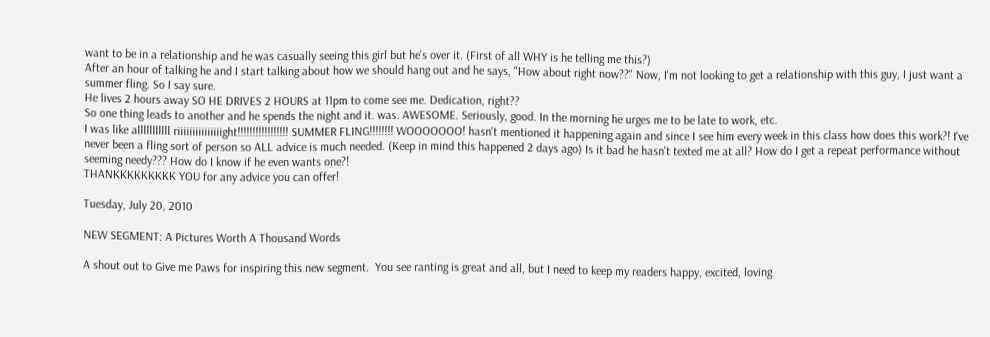want to be in a relationship and he was casually seeing this girl but he's over it. (First of all WHY is he telling me this?)
After an hour of talking he and I start talking about how we should hang out and he says, "How about right now??" Now, I'm not looking to get a relationship with this guy, I just want a summer fling. So I say sure.
He lives 2 hours away SO HE DRIVES 2 HOURS at 11pm to come see me. Dedication, right??
So one thing leads to another and he spends the night and it. was. AWESOME. Seriously, good. In the morning he urges me to be late to work, etc.
I was like alllllllllll riiiiiiiiiiiiiiight!!!!!!!!!!!!!!!!! SUMMER FLING!!!!!!!! WOOOOOOO! hasn't mentioned it happening again and since I see him every week in this class how does this work?! I've never been a fling sort of person so ALL advice is much needed. (Keep in mind this happened 2 days ago) Is it bad he hasn't texted me at all? How do I get a repeat performance without seeming needy??? How do I know if he even wants one?!
THANKKKKKKKKK YOU for any advice you can offer!

Tuesday, July 20, 2010

NEW SEGMENT: A Pictures Worth A Thousand Words

A shout out to Give me Paws for inspiring this new segment.  You see ranting is great and all, but I need to keep my readers happy, excited, loving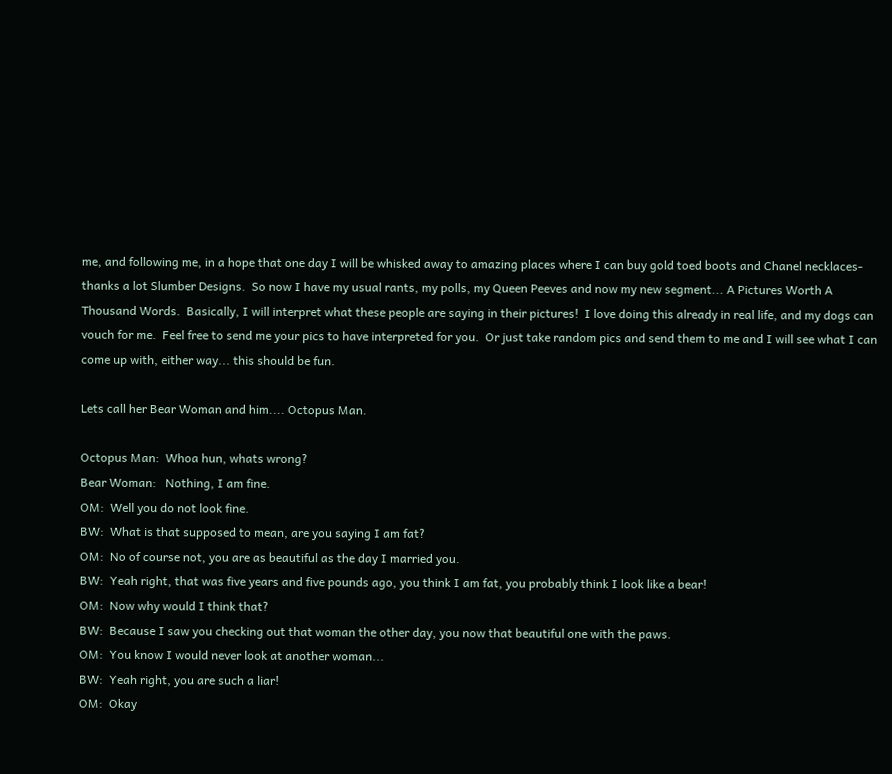me, and following me, in a hope that one day I will be whisked away to amazing places where I can buy gold toed boots and Chanel necklaces-thanks a lot Slumber Designs.  So now I have my usual rants, my polls, my Queen Peeves and now my new segment... A Pictures Worth A Thousand Words.  Basically, I will interpret what these people are saying in their pictures!  I love doing this already in real life, and my dogs can vouch for me.  Feel free to send me your pics to have interpreted for you.  Or just take random pics and send them to me and I will see what I can come up with, either way... this should be fun.

Lets call her Bear Woman and him.... Octopus Man.

Octopus Man:  Whoa hun, whats wrong?
Bear Woman:   Nothing, I am fine.
OM:  Well you do not look fine.
BW:  What is that supposed to mean, are you saying I am fat?
OM:  No of course not, you are as beautiful as the day I married you.
BW:  Yeah right, that was five years and five pounds ago, you think I am fat, you probably think I look like a bear!
OM:  Now why would I think that?
BW:  Because I saw you checking out that woman the other day, you now that beautiful one with the paws.
OM:  You know I would never look at another woman...
BW:  Yeah right, you are such a liar!
OM:  Okay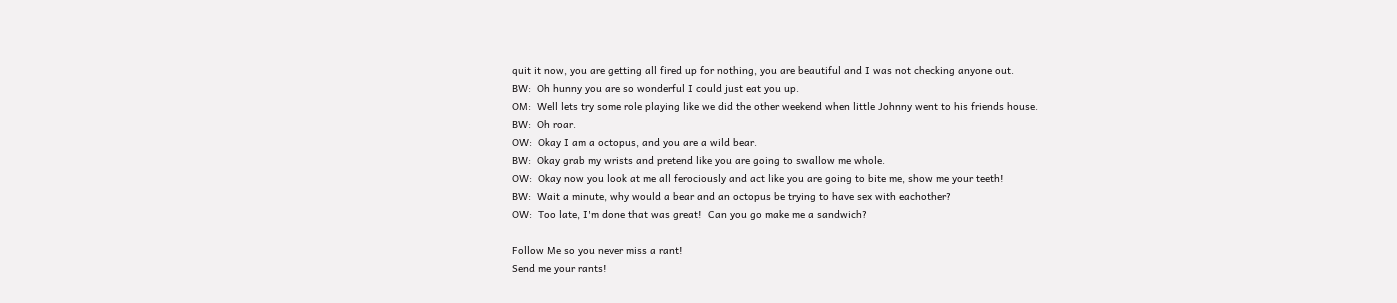quit it now, you are getting all fired up for nothing, you are beautiful and I was not checking anyone out.
BW:  Oh hunny you are so wonderful I could just eat you up.
OM:  Well lets try some role playing like we did the other weekend when little Johnny went to his friends house.
BW:  Oh roar.
OW:  Okay I am a octopus, and you are a wild bear.
BW:  Okay grab my wrists and pretend like you are going to swallow me whole.
OW:  Okay now you look at me all ferociously and act like you are going to bite me, show me your teeth!
BW:  Wait a minute, why would a bear and an octopus be trying to have sex with eachother?
OW:  Too late, I'm done that was great!  Can you go make me a sandwich?

Follow Me so you never miss a rant!
Send me your rants!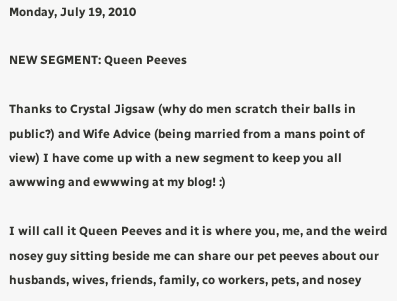Monday, July 19, 2010

NEW SEGMENT: Queen Peeves

Thanks to Crystal Jigsaw (why do men scratch their balls in public?) and Wife Advice (being married from a mans point of view) I have come up with a new segment to keep you all awwwing and ewwwing at my blog! :)

I will call it Queen Peeves and it is where you, me, and the weird nosey guy sitting beside me can share our pet peeves about our husbands, wives, friends, family, co workers, pets, and nosey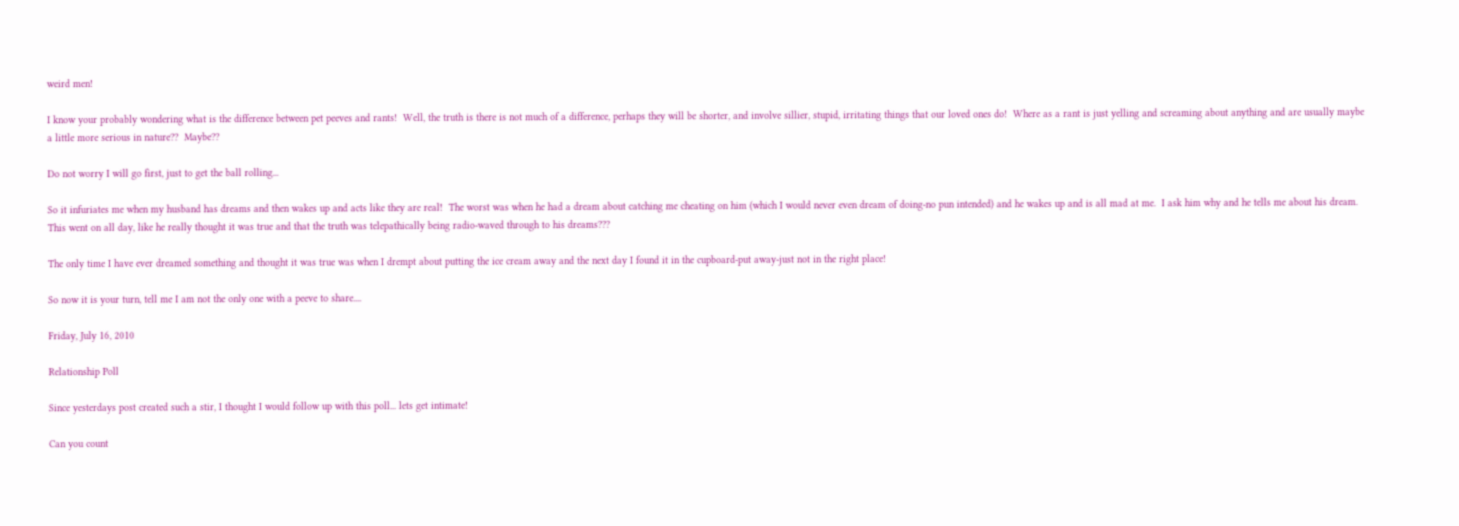weird men!

I know your probably wondering what is the difference between pet peeves and rants!  Well, the truth is there is not much of a difference, perhaps they will be shorter, and involve sillier, stupid, irritating things that our loved ones do!  Where as a rant is just yelling and screaming about anything and are usually maybe a little more serious in nature??  Maybe??

Do not worry I will go first, just to get the ball rolling...

So it infuriates me when my husband has dreams and then wakes up and acts like they are real!  The worst was when he had a dream about catching me cheating on him (which I would never even dream of doing-no pun intended) and he wakes up and is all mad at me.  I ask him why and he tells me about his dream.  This went on all day, like he really thought it was true and that the truth was telepathically being radio-waved through to his dreams???

The only time I have ever dreamed something and thought it was true was when I drempt about putting the ice cream away and the next day I found it in the cupboard-put away-just not in the right place!

So now it is your turn, tell me I am not the only one with a peeve to share....

Friday, July 16, 2010

Relationship Poll

Since yesterdays post created such a stir, I thought I would follow up with this poll... lets get intimate!

Can you count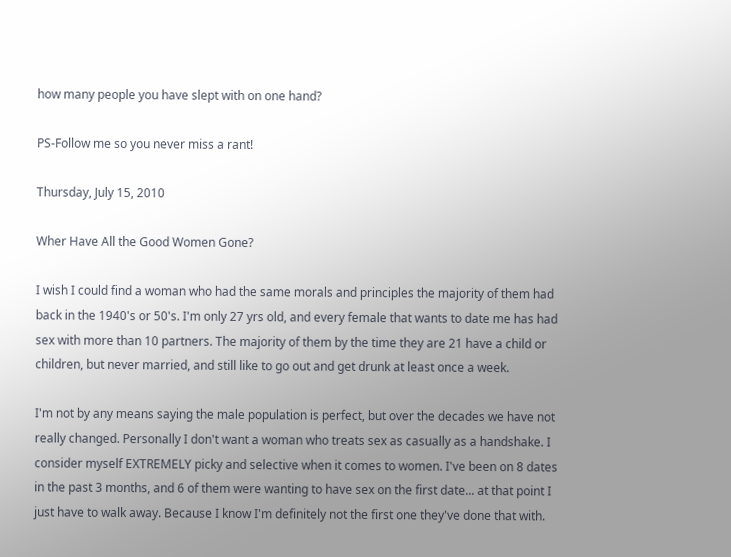how many people you have slept with on one hand?

PS-Follow me so you never miss a rant!

Thursday, July 15, 2010

Wher Have All the Good Women Gone?

I wish I could find a woman who had the same morals and principles the majority of them had back in the 1940's or 50's. I'm only 27 yrs old, and every female that wants to date me has had sex with more than 10 partners. The majority of them by the time they are 21 have a child or children, but never married, and still like to go out and get drunk at least once a week.

I'm not by any means saying the male population is perfect, but over the decades we have not really changed. Personally I don't want a woman who treats sex as casually as a handshake. I consider myself EXTREMELY picky and selective when it comes to women. I've been on 8 dates in the past 3 months, and 6 of them were wanting to have sex on the first date... at that point I just have to walk away. Because I know I'm definitely not the first one they've done that with.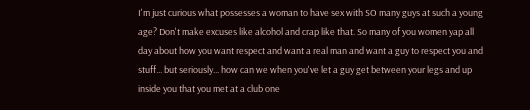I'm just curious what possesses a woman to have sex with SO many guys at such a young age? Don't make excuses like alcohol and crap like that. So many of you women yap all day about how you want respect and want a real man and want a guy to respect you and stuff... but seriously... how can we when you've let a guy get between your legs and up inside you that you met at a club one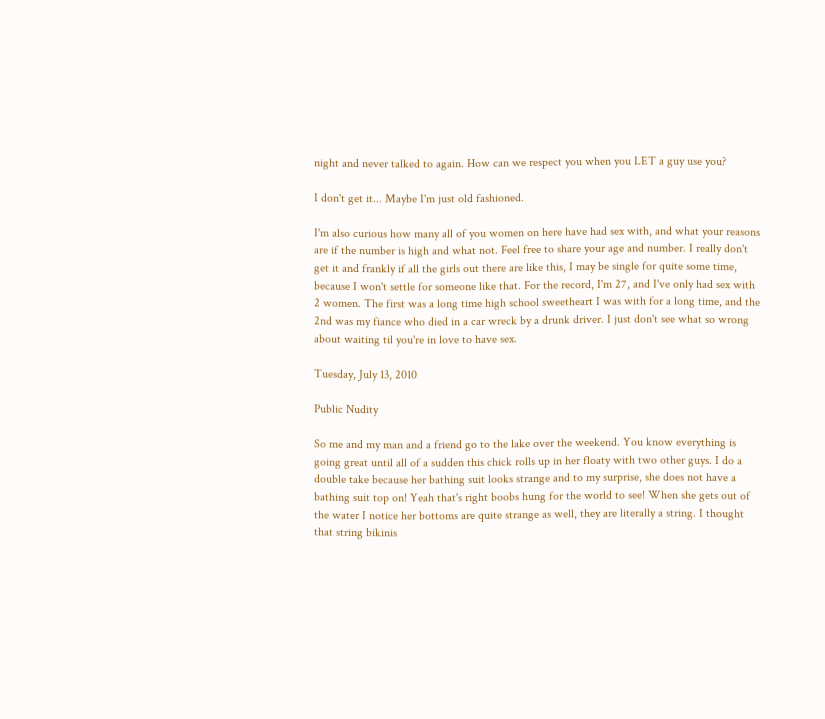night and never talked to again. How can we respect you when you LET a guy use you?

I don't get it... Maybe I'm just old fashioned.

I'm also curious how many all of you women on here have had sex with, and what your reasons are if the number is high and what not. Feel free to share your age and number. I really don't get it and frankly if all the girls out there are like this, I may be single for quite some time, because I won't settle for someone like that. For the record, I'm 27, and I've only had sex with 2 women. The first was a long time high school sweetheart I was with for a long time, and the 2nd was my fiance who died in a car wreck by a drunk driver. I just don't see what so wrong about waiting til you're in love to have sex.

Tuesday, July 13, 2010

Public Nudity

So me and my man and a friend go to the lake over the weekend. You know everything is going great until all of a sudden this chick rolls up in her floaty with two other guys. I do a double take because her bathing suit looks strange and to my surprise, she does not have a bathing suit top on! Yeah that's right boobs hung for the world to see! When she gets out of the water I notice her bottoms are quite strange as well, they are literally a string. I thought that string bikinis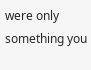were only something you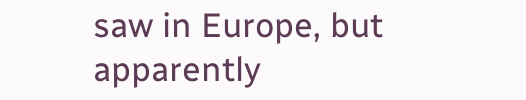saw in Europe, but apparently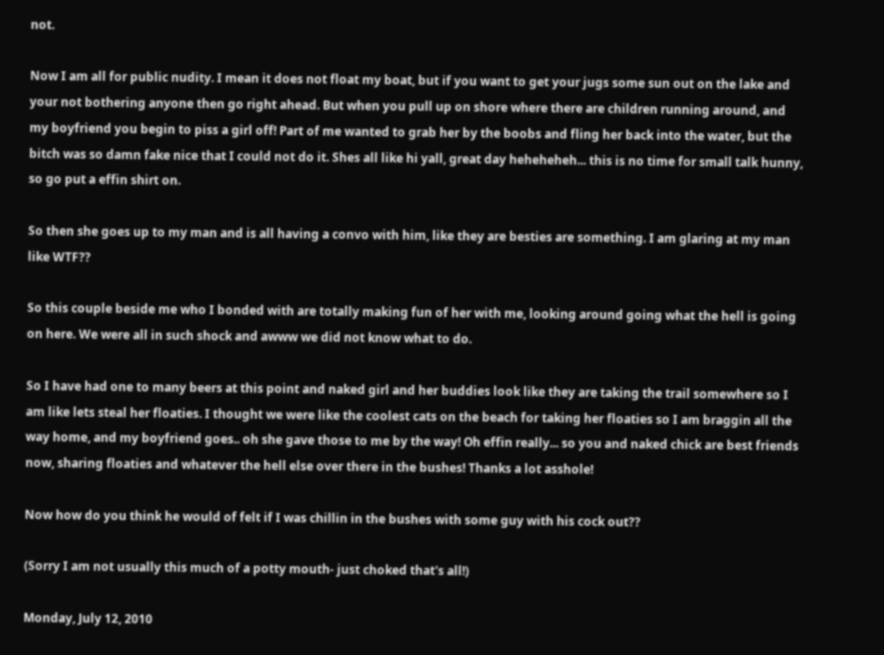not.

Now I am all for public nudity. I mean it does not float my boat, but if you want to get your jugs some sun out on the lake and your not bothering anyone then go right ahead. But when you pull up on shore where there are children running around, and my boyfriend you begin to piss a girl off! Part of me wanted to grab her by the boobs and fling her back into the water, but the bitch was so damn fake nice that I could not do it. Shes all like hi yall, great day heheheheh... this is no time for small talk hunny, so go put a effin shirt on.

So then she goes up to my man and is all having a convo with him, like they are besties are something. I am glaring at my man like WTF??

So this couple beside me who I bonded with are totally making fun of her with me, looking around going what the hell is going on here. We were all in such shock and awww we did not know what to do.

So I have had one to many beers at this point and naked girl and her buddies look like they are taking the trail somewhere so I am like lets steal her floaties. I thought we were like the coolest cats on the beach for taking her floaties so I am braggin all the way home, and my boyfriend goes.. oh she gave those to me by the way! Oh effin really... so you and naked chick are best friends now, sharing floaties and whatever the hell else over there in the bushes! Thanks a lot asshole!

Now how do you think he would of felt if I was chillin in the bushes with some guy with his cock out??

(Sorry I am not usually this much of a potty mouth- just choked that's all!)

Monday, July 12, 2010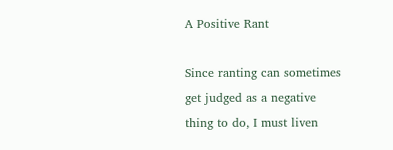A Positive Rant

Since ranting can sometimes get judged as a negative thing to do, I must liven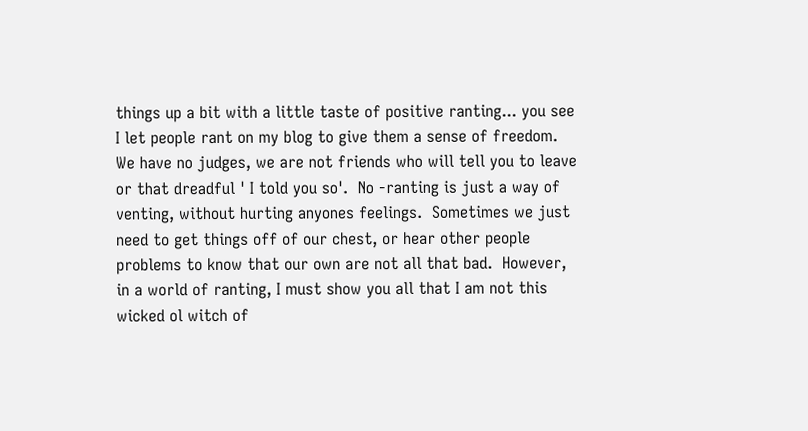things up a bit with a little taste of positive ranting... you see I let people rant on my blog to give them a sense of freedom.  We have no judges, we are not friends who will tell you to leave or that dreadful ' I told you so'.  No -ranting is just a way of venting, without hurting anyones feelings.  Sometimes we just need to get things off of our chest, or hear other people problems to know that our own are not all that bad.  However, in a world of ranting, I must show you all that I am not this wicked ol witch of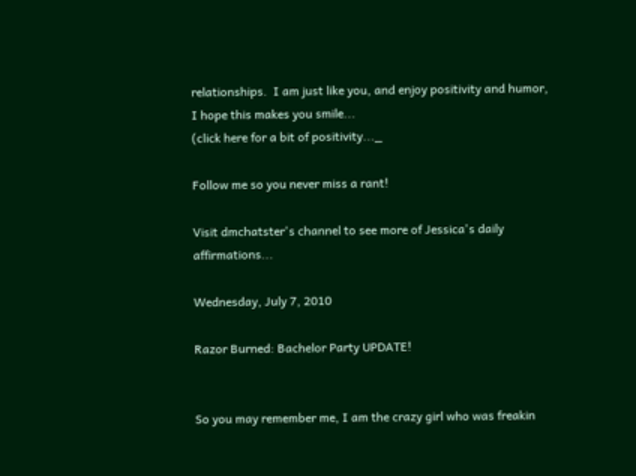relationships.  I am just like you, and enjoy positivity and humor, I hope this makes you smile...
(click here for a bit of positivity..._

Follow me so you never miss a rant!

Visit dmchatster's channel to see more of Jessica's daily affirmations...

Wednesday, July 7, 2010

Razor Burned: Bachelor Party UPDATE!


So you may remember me, I am the crazy girl who was freakin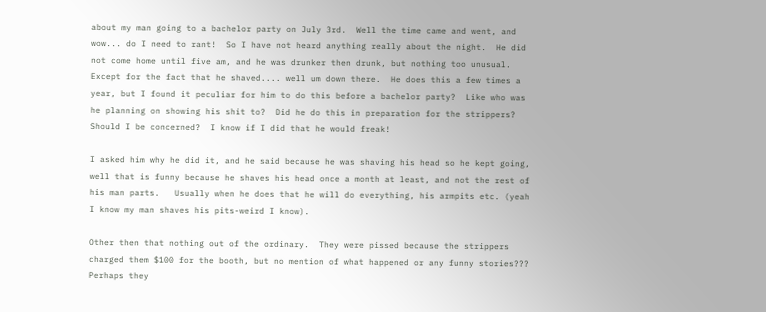about my man going to a bachelor party on July 3rd.  Well the time came and went, and wow... do I need to rant!  So I have not heard anything really about the night.  He did not come home until five am, and he was drunker then drunk, but nothing too unusual.  Except for the fact that he shaved.... well um down there.  He does this a few times a year, but I found it peculiar for him to do this before a bachelor party?  Like who was he planning on showing his shit to?  Did he do this in preparation for the strippers?  Should I be concerned?  I know if I did that he would freak!

I asked him why he did it, and he said because he was shaving his head so he kept going, well that is funny because he shaves his head once a month at least, and not the rest of his man parts.   Usually when he does that he will do everything, his armpits etc. (yeah I know my man shaves his pits-weird I know).

Other then that nothing out of the ordinary.  They were pissed because the strippers charged them $100 for the booth, but no mention of what happened or any funny stories??? Perhaps they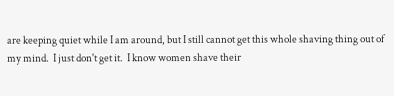are keeping quiet while I am around, but I still cannot get this whole shaving thing out of my mind.  I just don't get it.  I know women shave their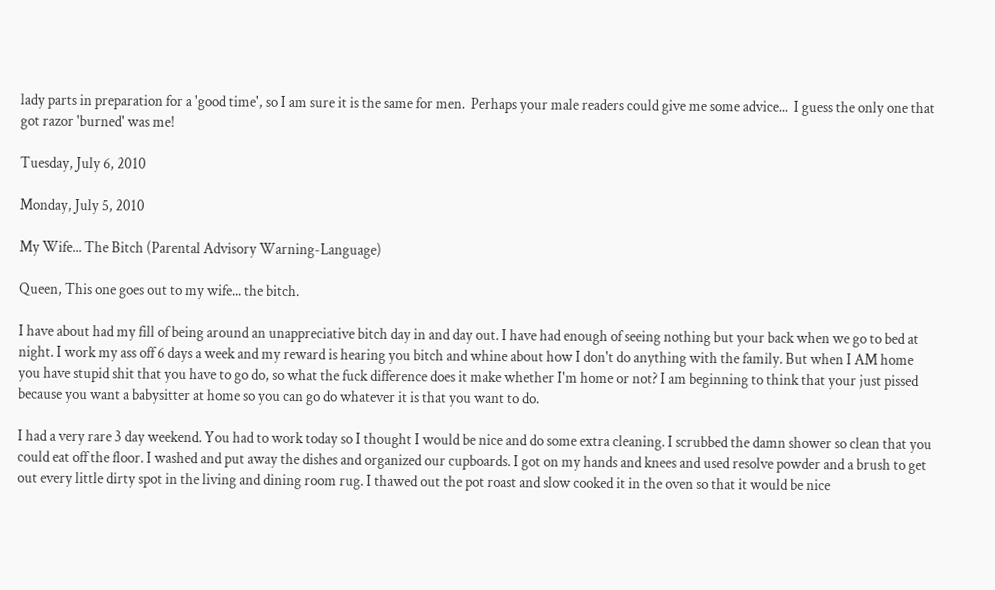lady parts in preparation for a 'good time', so I am sure it is the same for men.  Perhaps your male readers could give me some advice...  I guess the only one that got razor 'burned' was me!

Tuesday, July 6, 2010

Monday, July 5, 2010

My Wife... The Bitch (Parental Advisory Warning-Language)

Queen, This one goes out to my wife... the bitch.

I have about had my fill of being around an unappreciative bitch day in and day out. I have had enough of seeing nothing but your back when we go to bed at night. I work my ass off 6 days a week and my reward is hearing you bitch and whine about how I don't do anything with the family. But when I AM home you have stupid shit that you have to go do, so what the fuck difference does it make whether I'm home or not? I am beginning to think that your just pissed because you want a babysitter at home so you can go do whatever it is that you want to do.

I had a very rare 3 day weekend. You had to work today so I thought I would be nice and do some extra cleaning. I scrubbed the damn shower so clean that you could eat off the floor. I washed and put away the dishes and organized our cupboards. I got on my hands and knees and used resolve powder and a brush to get out every little dirty spot in the living and dining room rug. I thawed out the pot roast and slow cooked it in the oven so that it would be nice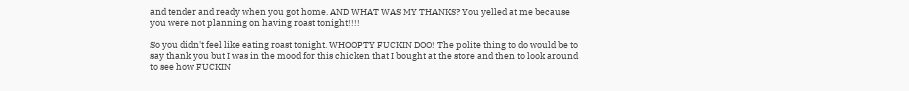and tender and ready when you got home. AND WHAT WAS MY THANKS? You yelled at me because you were not planning on having roast tonight!!!!

So you didn't feel like eating roast tonight. WHOOPTY FUCKIN DOO! The polite thing to do would be to say thank you but I was in the mood for this chicken that I bought at the store and then to look around to see how FUCKIN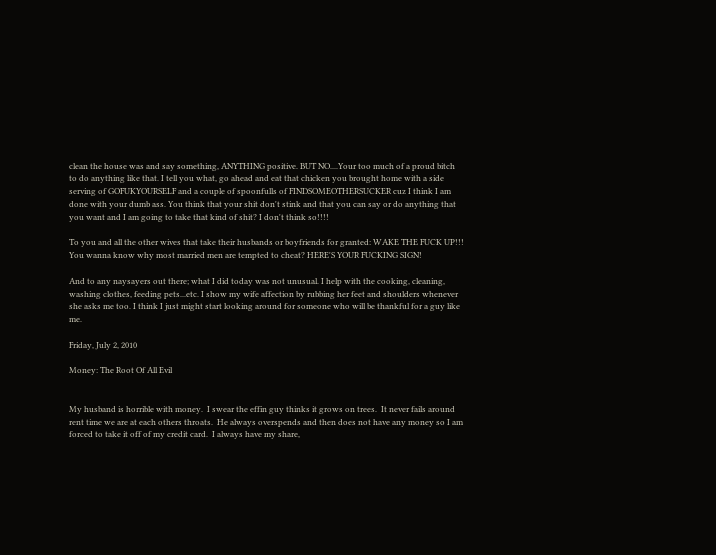clean the house was and say something, ANYTHING positive. BUT NO....Your too much of a proud bitch to do anything like that. I tell you what, go ahead and eat that chicken you brought home with a side serving of GOFUKYOURSELF and a couple of spoonfulls of FINDSOMEOTHERSUCKER cuz I think I am done with your dumb ass. You think that your shit don't stink and that you can say or do anything that you want and I am going to take that kind of shit? I don't think so!!!!

To you and all the other wives that take their husbands or boyfriends for granted: WAKE THE FUCK UP!!! You wanna know why most married men are tempted to cheat? HERE'S YOUR FUCKING SIGN!

And to any naysayers out there; what I did today was not unusual. I help with the cooking, cleaning, washing clothes, feeding pets...etc. I show my wife affection by rubbing her feet and shoulders whenever she asks me too. I think I just might start looking around for someone who will be thankful for a guy like me.

Friday, July 2, 2010

Money: The Root Of All Evil


My husband is horrible with money.  I swear the effin guy thinks it grows on trees.  It never fails around rent time we are at each others throats.  He always overspends and then does not have any money so I am forced to take it off of my credit card.  I always have my share,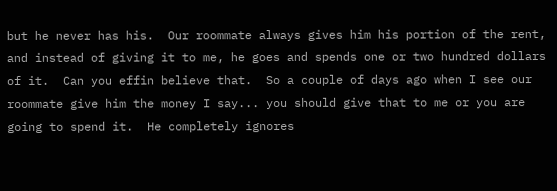but he never has his.  Our roommate always gives him his portion of the rent, and instead of giving it to me, he goes and spends one or two hundred dollars of it.  Can you effin believe that.  So a couple of days ago when I see our roommate give him the money I say... you should give that to me or you are going to spend it.  He completely ignores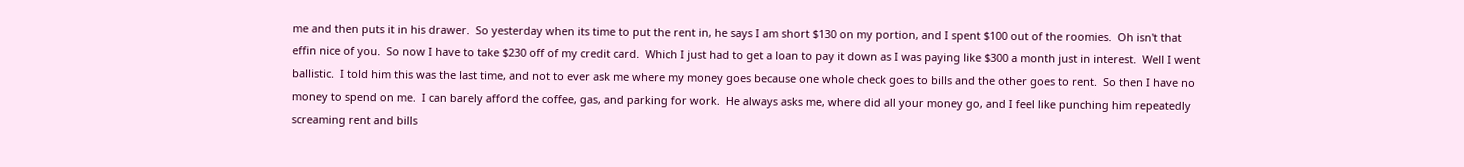me and then puts it in his drawer.  So yesterday when its time to put the rent in, he says I am short $130 on my portion, and I spent $100 out of the roomies.  Oh isn't that effin nice of you.  So now I have to take $230 off of my credit card.  Which I just had to get a loan to pay it down as I was paying like $300 a month just in interest.  Well I went ballistic.  I told him this was the last time, and not to ever ask me where my money goes because one whole check goes to bills and the other goes to rent.  So then I have no money to spend on me.  I can barely afford the coffee, gas, and parking for work.  He always asks me, where did all your money go, and I feel like punching him repeatedly screaming rent and bills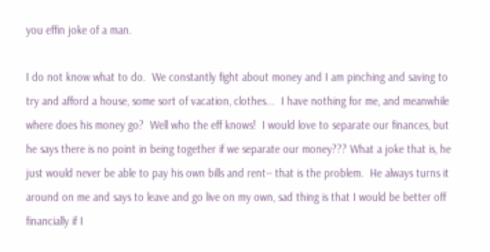you effin joke of a man.

I do not know what to do.  We constantly fight about money and I am pinching and saving to try and afford a house, some sort of vacation, clothes...  I have nothing for me, and meanwhile where does his money go?  Well who the eff knows!  I would love to separate our finances, but he says there is no point in being together if we separate our money??? What a joke that is, he just would never be able to pay his own bills and rent-- that is the problem.  He always turns it around on me and says to leave and go live on my own, sad thing is that I would be better off financially if I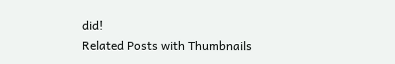did!
Related Posts with Thumbnails